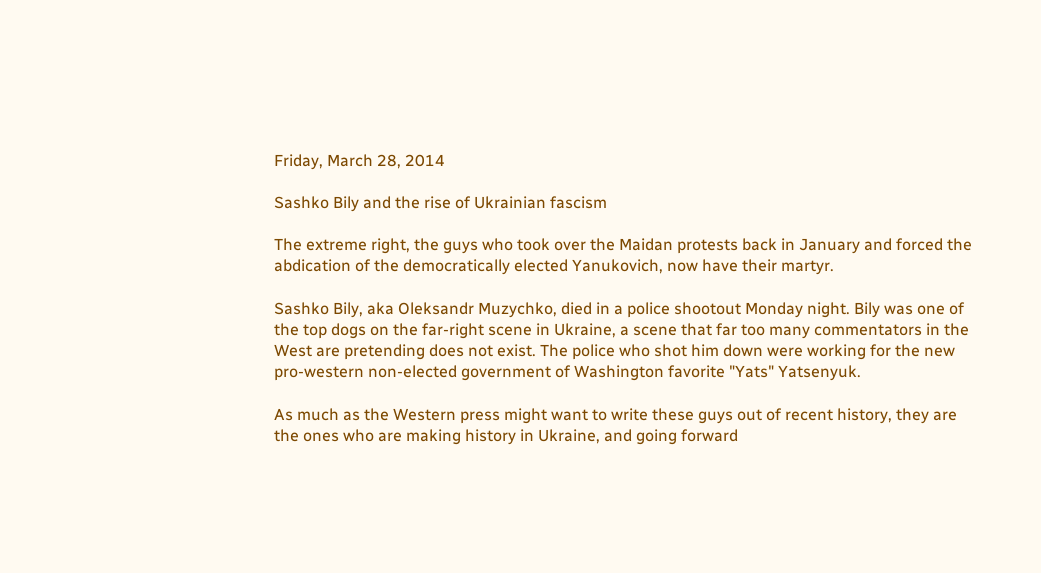Friday, March 28, 2014

Sashko Bily and the rise of Ukrainian fascism

The extreme right, the guys who took over the Maidan protests back in January and forced the abdication of the democratically elected Yanukovich, now have their martyr.

Sashko Bily, aka Oleksandr Muzychko, died in a police shootout Monday night. Bily was one of the top dogs on the far-right scene in Ukraine, a scene that far too many commentators in the West are pretending does not exist. The police who shot him down were working for the new pro-western non-elected government of Washington favorite "Yats" Yatsenyuk.

As much as the Western press might want to write these guys out of recent history, they are the ones who are making history in Ukraine, and going forward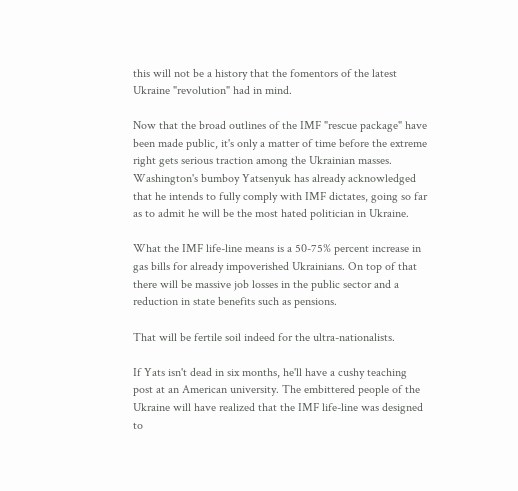this will not be a history that the fomentors of the latest Ukraine "revolution" had in mind.

Now that the broad outlines of the IMF "rescue package" have been made public, it's only a matter of time before the extreme right gets serious traction among the Ukrainian masses. Washington's bumboy Yatsenyuk has already acknowledged that he intends to fully comply with IMF dictates, going so far as to admit he will be the most hated politician in Ukraine.

What the IMF life-line means is a 50-75% percent increase in gas bills for already impoverished Ukrainians. On top of that there will be massive job losses in the public sector and a reduction in state benefits such as pensions.

That will be fertile soil indeed for the ultra-nationalists.

If Yats isn't dead in six months, he'll have a cushy teaching post at an American university. The embittered people of the Ukraine will have realized that the IMF life-line was designed to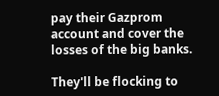pay their Gazprom account and cover the losses of the big banks.

They'll be flocking to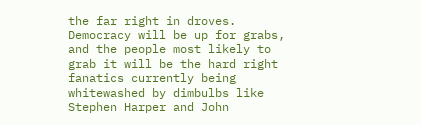the far right in droves. Democracy will be up for grabs, and the people most likely to grab it will be the hard right fanatics currently being whitewashed by dimbulbs like Stephen Harper and John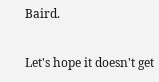Baird.

Let's hope it doesn't get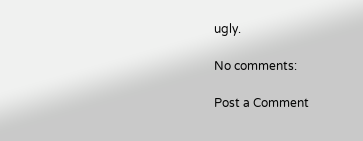ugly.

No comments:

Post a Comment